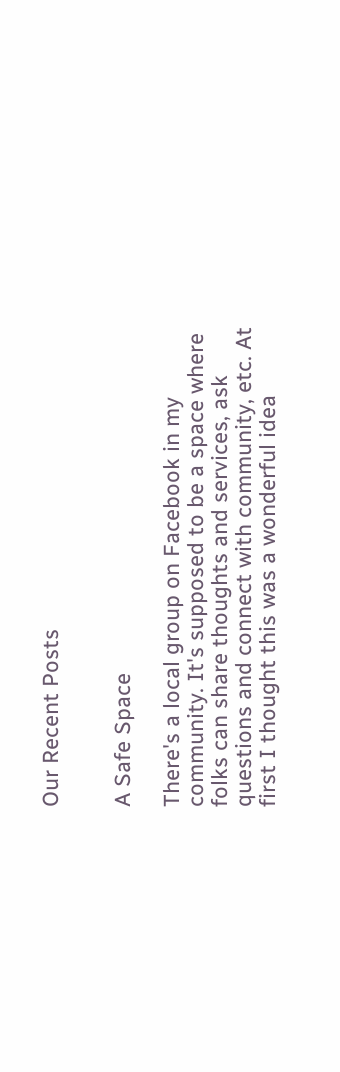Our Recent Posts


A Safe Space

There's a local group on Facebook in my community. It's supposed to be a space where folks can share thoughts and services, ask questions and connect with community, etc. At first I thought this was a wonderful idea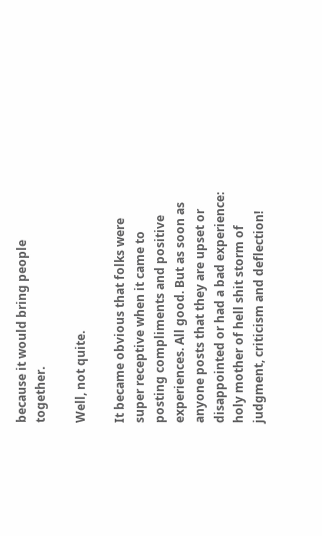because it would bring people together.

Well, not quite.

It became obvious that folks were super receptive when it came to posting compliments and positive experiences. All good. But as soon as anyone posts that they are upset or disappointed or had a bad experience: holy mother of hell shit storm of judgment, criticism and deflection!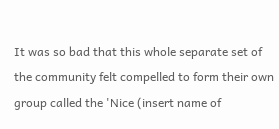It was so bad that this whole separate set of the community felt compelled to form their own group called the 'Nice (insert name of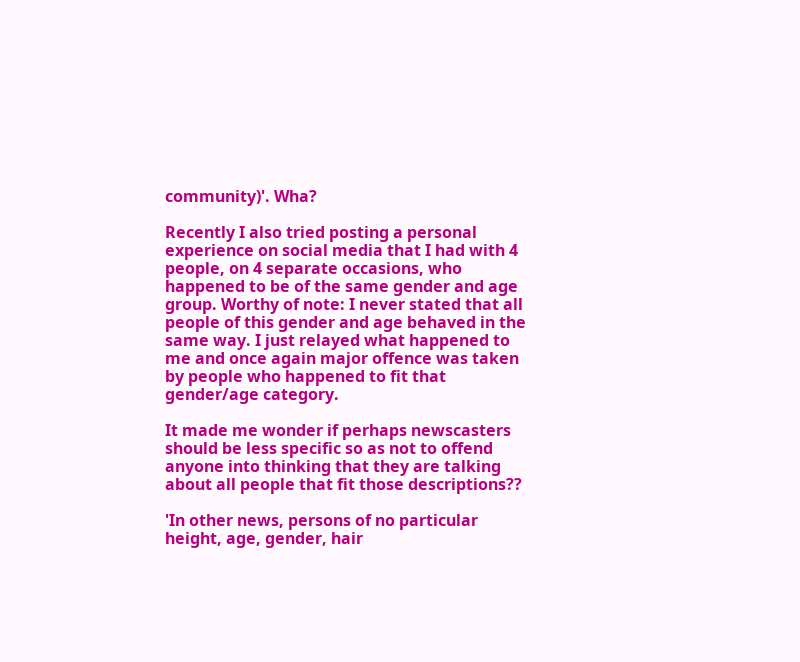community)'. Wha?

Recently I also tried posting a personal experience on social media that I had with 4 people, on 4 separate occasions, who happened to be of the same gender and age group. Worthy of note: I never stated that all people of this gender and age behaved in the same way. I just relayed what happened to me and once again major offence was taken by people who happened to fit that gender/age category.

It made me wonder if perhaps newscasters should be less specific so as not to offend anyone into thinking that they are talking about all people that fit those descriptions??

'In other news, persons of no particular height, age, gender, hair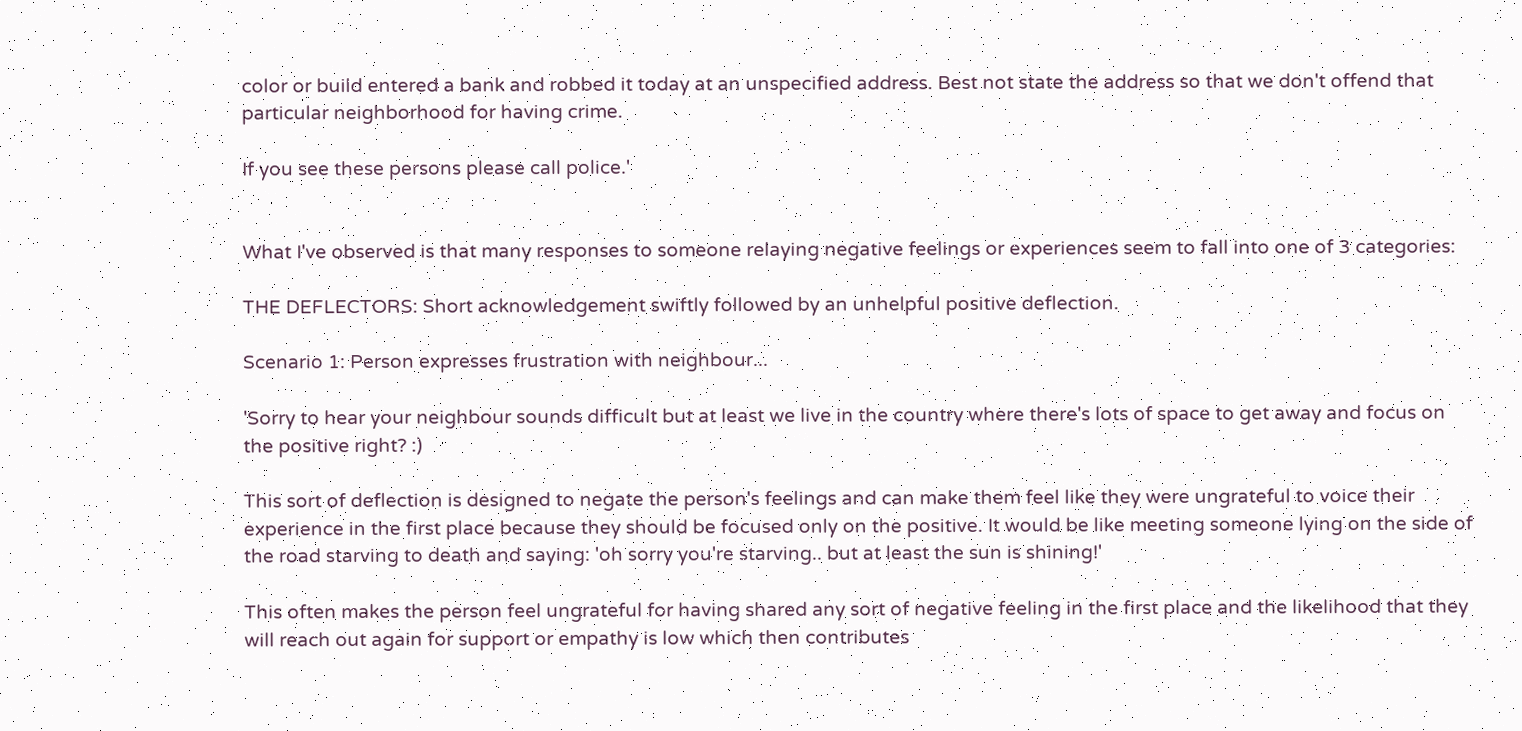color or build entered a bank and robbed it today at an unspecified address. Best not state the address so that we don't offend that particular neighborhood for having crime.

If you see these persons please call police.'


What I've observed is that many responses to someone relaying negative feelings or experiences seem to fall into one of 3 categories:

THE DEFLECTORS: Short acknowledgement swiftly followed by an unhelpful positive deflection.

Scenario 1: Person expresses frustration with neighbour...

'Sorry to hear your neighbour sounds difficult but at least we live in the country where there's lots of space to get away and focus on the positive right? :)

This sort of deflection is designed to negate the person's feelings and can make them feel like they were ungrateful to voice their experience in the first place because they should be focused only on the positive. It would be like meeting someone lying on the side of the road starving to death and saying: 'oh sorry you're starving.. but at least the sun is shining!'

This often makes the person feel ungrateful for having shared any sort of negative feeling in the first place and the likelihood that they will reach out again for support or empathy is low which then contributes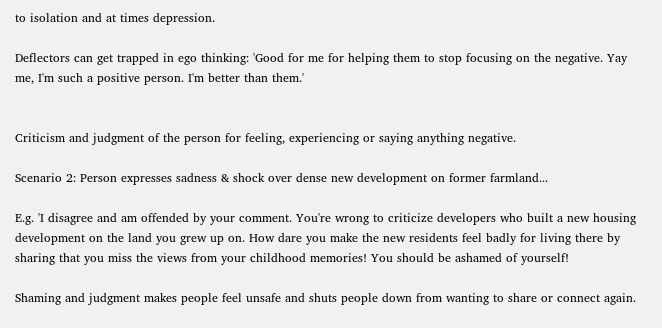to isolation and at times depression.

Deflectors can get trapped in ego thinking: 'Good for me for helping them to stop focusing on the negative. Yay me, I'm such a positive person. I'm better than them.'


Criticism and judgment of the person for feeling, experiencing or saying anything negative.

Scenario 2: Person expresses sadness & shock over dense new development on former farmland...

E.g. 'I disagree and am offended by your comment. You're wrong to criticize developers who built a new housing development on the land you grew up on. How dare you make the new residents feel badly for living there by sharing that you miss the views from your childhood memories! You should be ashamed of yourself!

Shaming and judgment makes people feel unsafe and shuts people down from wanting to share or connect again.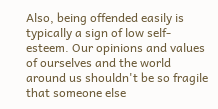Also, being offended easily is typically a sign of low self-esteem. Our opinions and values of ourselves and the world around us shouldn't be so fragile that someone else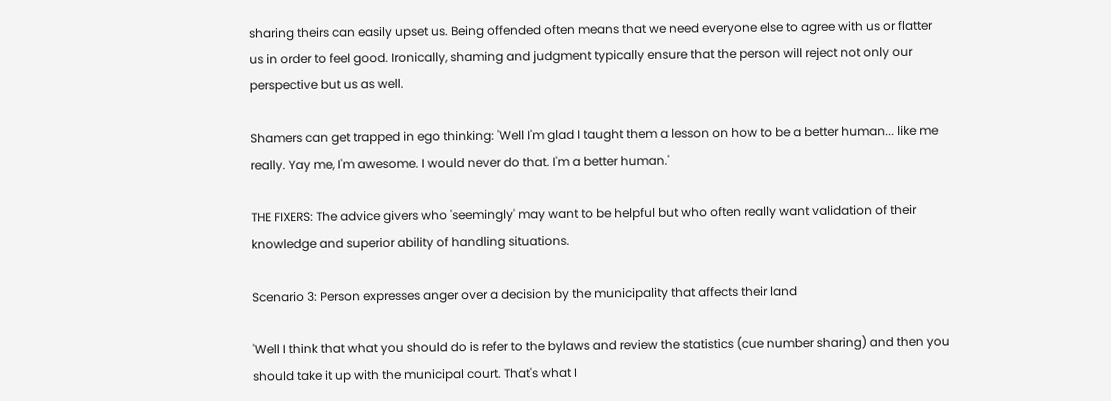sharing theirs can easily upset us. Being offended often means that we need everyone else to agree with us or flatter us in order to feel good. Ironically, shaming and judgment typically ensure that the person will reject not only our perspective but us as well.

Shamers can get trapped in ego thinking: 'Well I'm glad I taught them a lesson on how to be a better human... like me really. Yay me, I'm awesome. I would never do that. I'm a better human.'

THE FIXERS: The advice givers who 'seemingly' may want to be helpful but who often really want validation of their knowledge and superior ability of handling situations.

Scenario 3: Person expresses anger over a decision by the municipality that affects their land

'Well I think that what you should do is refer to the bylaws and review the statistics (cue number sharing) and then you should take it up with the municipal court. That's what I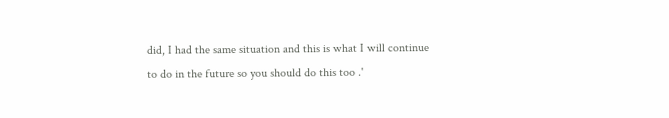did, I had the same situation and this is what I will continue to do in the future so you should do this too .'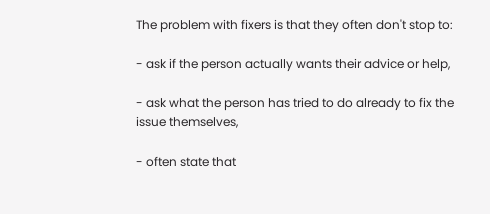The problem with fixers is that they often don't stop to:

- ask if the person actually wants their advice or help,

- ask what the person has tried to do already to fix the issue themselves,

- often state that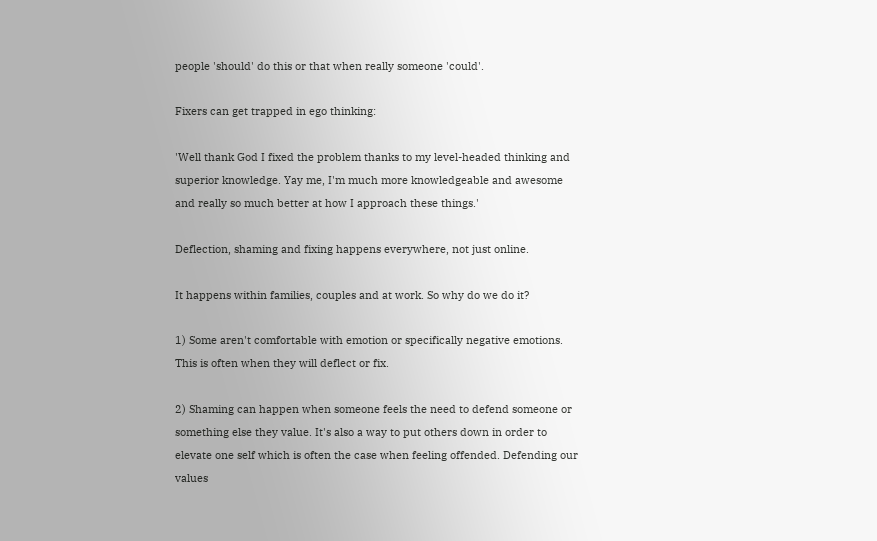people 'should' do this or that when really someone 'could'.

Fixers can get trapped in ego thinking:

'Well thank God I fixed the problem thanks to my level-headed thinking and superior knowledge. Yay me, I'm much more knowledgeable and awesome and really so much better at how I approach these things.'

Deflection, shaming and fixing happens everywhere, not just online.

It happens within families, couples and at work. So why do we do it?

1) Some aren't comfortable with emotion or specifically negative emotions. This is often when they will deflect or fix.

2) Shaming can happen when someone feels the need to defend someone or something else they value. It's also a way to put others down in order to elevate one self which is often the case when feeling offended. Defending our values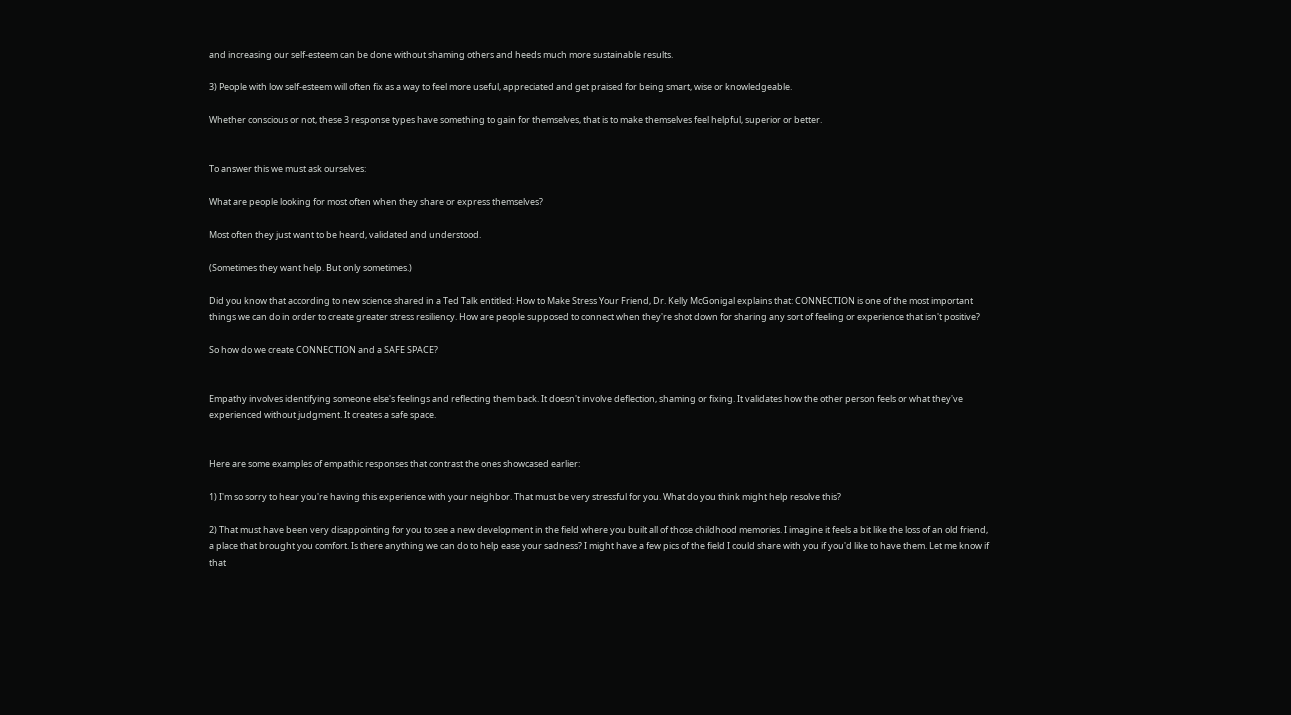and increasing our self-esteem can be done without shaming others and heeds much more sustainable results.

3) People with low self-esteem will often fix as a way to feel more useful, appreciated and get praised for being smart, wise or knowledgeable.

Whether conscious or not, these 3 response types have something to gain for themselves, that is to make themselves feel helpful, superior or better.


To answer this we must ask ourselves:

What are people looking for most often when they share or express themselves?

Most often they just want to be heard, validated and understood.

(Sometimes they want help. But only sometimes.)

Did you know that according to new science shared in a Ted Talk entitled: How to Make Stress Your Friend, Dr. Kelly McGonigal explains that: CONNECTION is one of the most important things we can do in order to create greater stress resiliency. How are people supposed to connect when they're shot down for sharing any sort of feeling or experience that isn't positive?

So how do we create CONNECTION and a SAFE SPACE?


Empathy involves identifying someone else's feelings and reflecting them back. It doesn't involve deflection, shaming or fixing. It validates how the other person feels or what they've experienced without judgment. It creates a safe space.


Here are some examples of empathic responses that contrast the ones showcased earlier:

1) I'm so sorry to hear you're having this experience with your neighbor. That must be very stressful for you. What do you think might help resolve this?

2) That must have been very disappointing for you to see a new development in the field where you built all of those childhood memories. I imagine it feels a bit like the loss of an old friend, a place that brought you comfort. Is there anything we can do to help ease your sadness? I might have a few pics of the field I could share with you if you'd like to have them. Let me know if that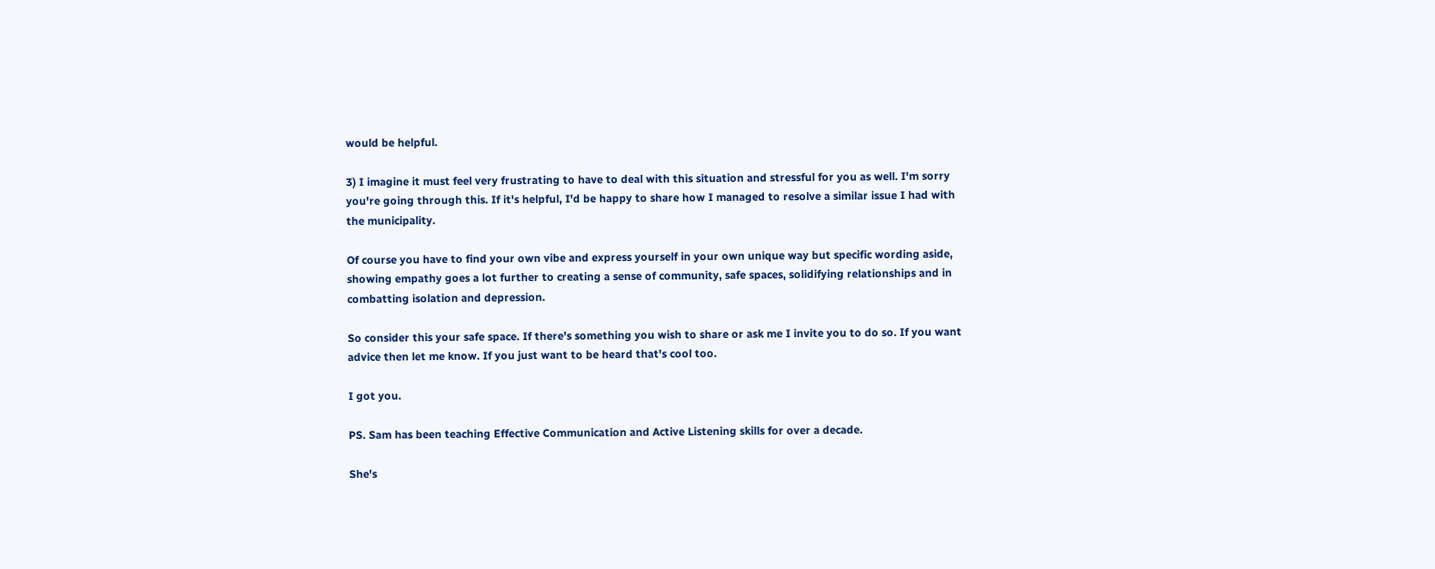would be helpful.

3) I imagine it must feel very frustrating to have to deal with this situation and stressful for you as well. I'm sorry you're going through this. If it's helpful, I'd be happy to share how I managed to resolve a similar issue I had with the municipality.

Of course you have to find your own vibe and express yourself in your own unique way but specific wording aside, showing empathy goes a lot further to creating a sense of community, safe spaces, solidifying relationships and in combatting isolation and depression.

So consider this your safe space. If there's something you wish to share or ask me I invite you to do so. If you want advice then let me know. If you just want to be heard that's cool too.

I got you.

PS. Sam has been teaching Effective Communication and Active Listening skills for over a decade.

She's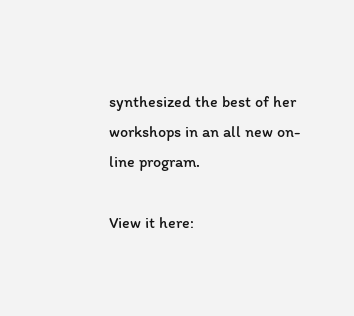synthesized the best of her workshops in an all new on-line program.

View it here: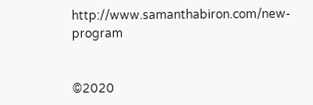http://www.samanthabiron.com/new-program


©2020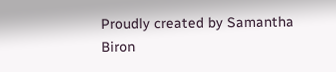Proudly created by Samantha Biron